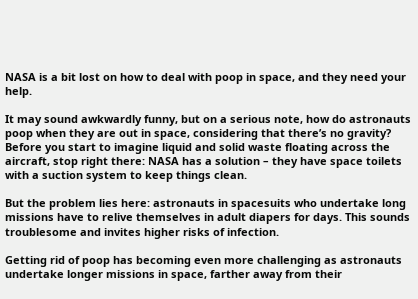NASA is a bit lost on how to deal with poop in space, and they need your help.

It may sound awkwardly funny, but on a serious note, how do astronauts poop when they are out in space, considering that there’s no gravity? Before you start to imagine liquid and solid waste floating across the aircraft, stop right there: NASA has a solution – they have space toilets with a suction system to keep things clean.

But the problem lies here: astronauts in spacesuits who undertake long missions have to relive themselves in adult diapers for days. This sounds troublesome and invites higher risks of infection.

Getting rid of poop has becoming even more challenging as astronauts undertake longer missions in space, farther away from their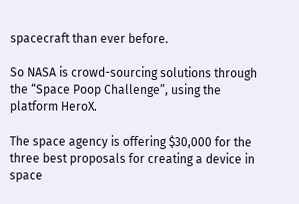spacecraft than ever before.

So NASA is crowd-sourcing solutions through the “Space Poop Challenge”, using the platform HeroX.

The space agency is offering $30,000 for the three best proposals for creating a device in space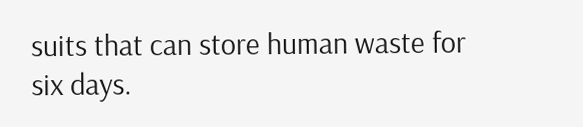suits that can store human waste for six days.